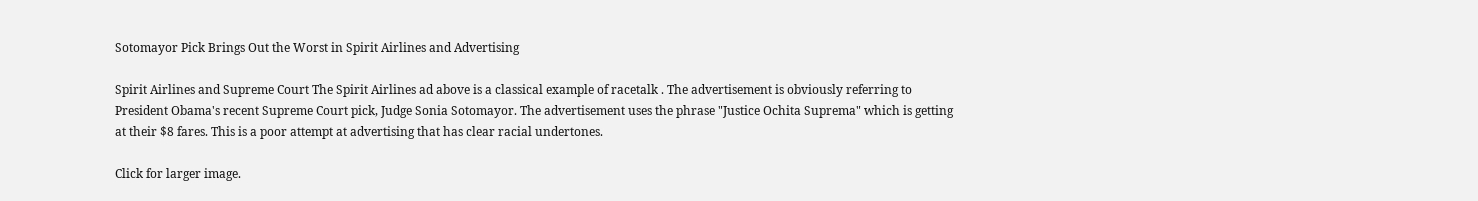Sotomayor Pick Brings Out the Worst in Spirit Airlines and Advertising

Spirit Airlines and Supreme Court The Spirit Airlines ad above is a classical example of racetalk . The advertisement is obviously referring to President Obama's recent Supreme Court pick, Judge Sonia Sotomayor. The advertisement uses the phrase "Justice Ochita Suprema" which is getting at their $8 fares. This is a poor attempt at advertising that has clear racial undertones.

Click for larger image.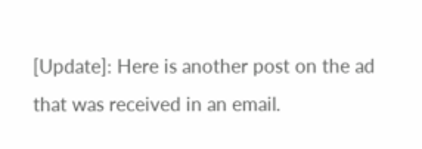[Update]: Here is another post on the ad that was received in an email.